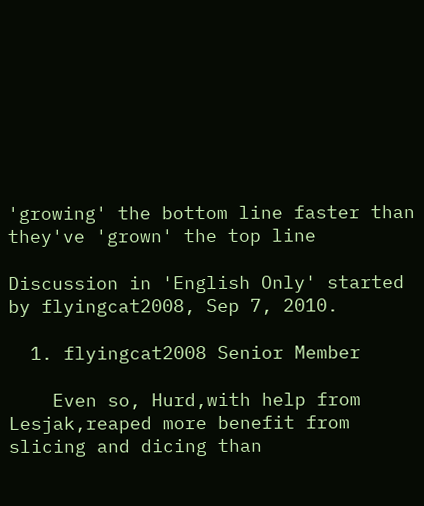'growing' the bottom line faster than they've 'grown' the top line

Discussion in 'English Only' started by flyingcat2008, Sep 7, 2010.

  1. flyingcat2008 Senior Member

    Even so, Hurd,with help from Lesjak,reaped more benefit from slicing and dicing than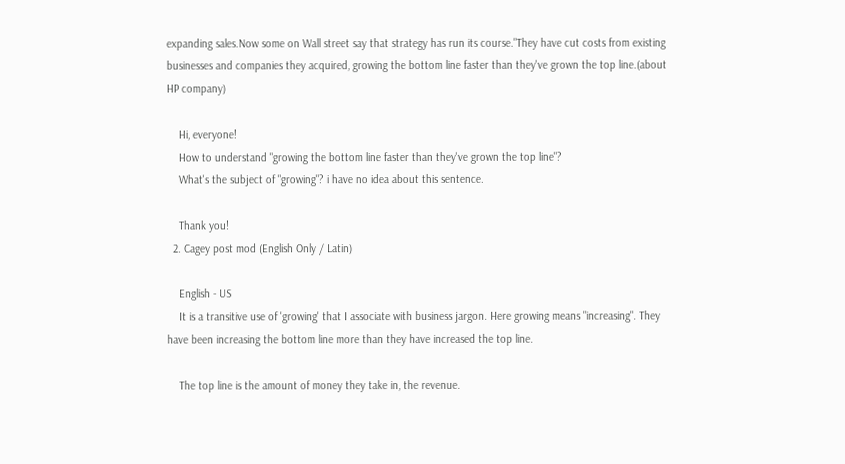expanding sales.Now some on Wall street say that strategy has run its course."They have cut costs from existing businesses and companies they acquired, growing the bottom line faster than they've grown the top line.(about HP company)

    Hi, everyone!
    How to understand "growing the bottom line faster than they've grown the top line"?
    What's the subject of "growing"? i have no idea about this sentence.

    Thank you!
  2. Cagey post mod (English Only / Latin)

    English - US
    It is a transitive use of 'growing' that I associate with business jargon. Here growing means "increasing". They have been increasing the bottom line more than they have increased the top line.

    The top line is the amount of money they take in, the revenue.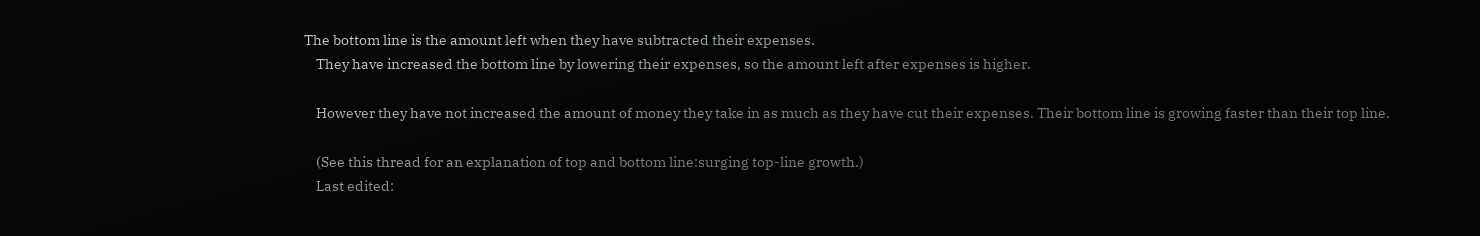The bottom line is the amount left when they have subtracted their expenses.
    They have increased the bottom line by lowering their expenses, so the amount left after expenses is higher.

    However they have not increased the amount of money they take in as much as they have cut their expenses. Their bottom line is growing faster than their top line.

    (See this thread for an explanation of top and bottom line:surging top-line growth.)
    Last edited: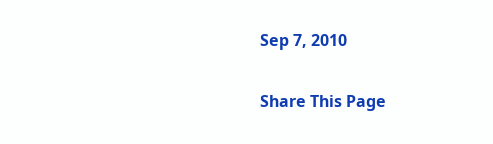Sep 7, 2010

Share This Page